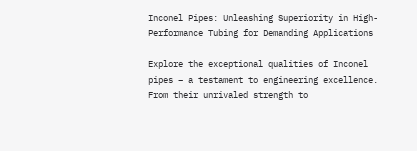Inconel Pipes: Unleashing Superiority in High-Performance Tubing for Demanding Applications

Explore the exceptional qualities of Inconel pipes – a testament to engineering excellence. From their unrivaled strength to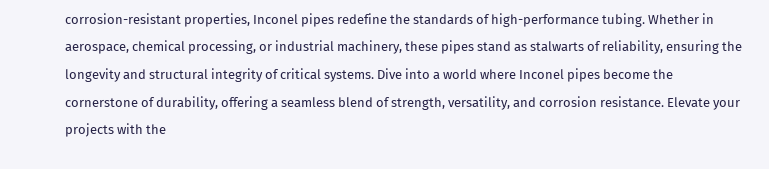corrosion-resistant properties, Inconel pipes redefine the standards of high-performance tubing. Whether in aerospace, chemical processing, or industrial machinery, these pipes stand as stalwarts of reliability, ensuring the longevity and structural integrity of critical systems. Dive into a world where Inconel pipes become the cornerstone of durability, offering a seamless blend of strength, versatility, and corrosion resistance. Elevate your projects with the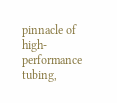pinnacle of high-performance tubing,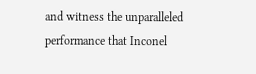and witness the unparalleled performance that Inconel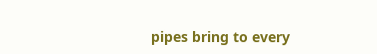pipes bring to every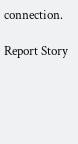connection.

Report Story